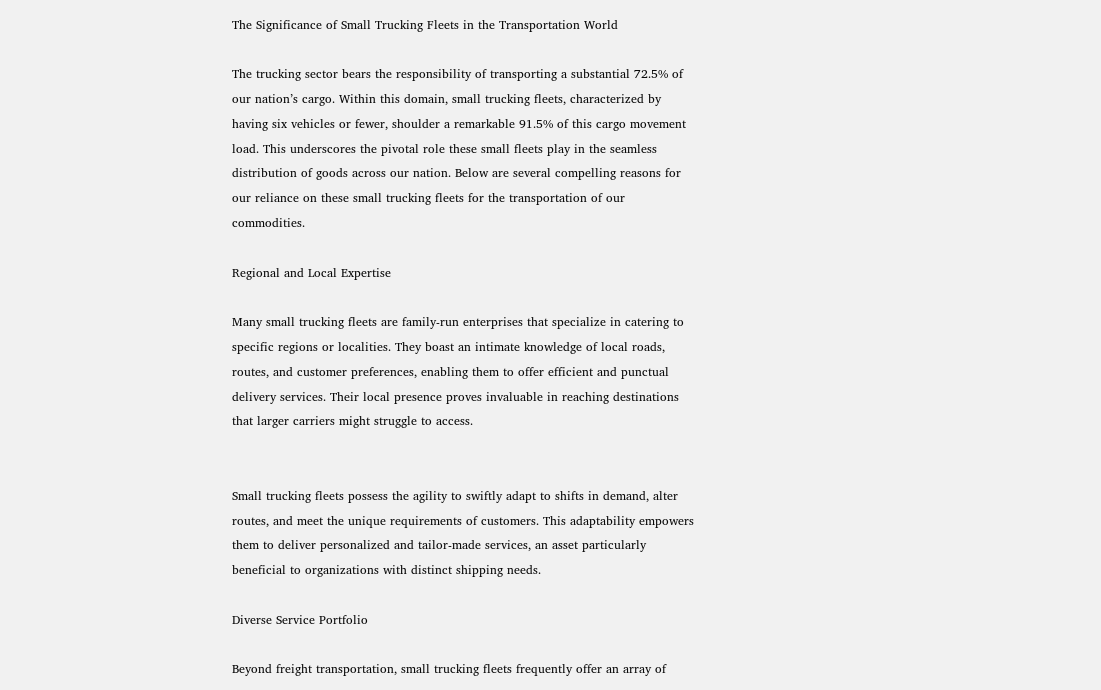The Significance of Small Trucking Fleets in the Transportation World

The trucking sector bears the responsibility of transporting a substantial 72.5% of our nation’s cargo. Within this domain, small trucking fleets, characterized by having six vehicles or fewer, shoulder a remarkable 91.5% of this cargo movement load. This underscores the pivotal role these small fleets play in the seamless distribution of goods across our nation. Below are several compelling reasons for our reliance on these small trucking fleets for the transportation of our commodities.

Regional and Local Expertise

Many small trucking fleets are family-run enterprises that specialize in catering to specific regions or localities. They boast an intimate knowledge of local roads, routes, and customer preferences, enabling them to offer efficient and punctual delivery services. Their local presence proves invaluable in reaching destinations that larger carriers might struggle to access.


Small trucking fleets possess the agility to swiftly adapt to shifts in demand, alter routes, and meet the unique requirements of customers. This adaptability empowers them to deliver personalized and tailor-made services, an asset particularly beneficial to organizations with distinct shipping needs.

Diverse Service Portfolio

Beyond freight transportation, small trucking fleets frequently offer an array of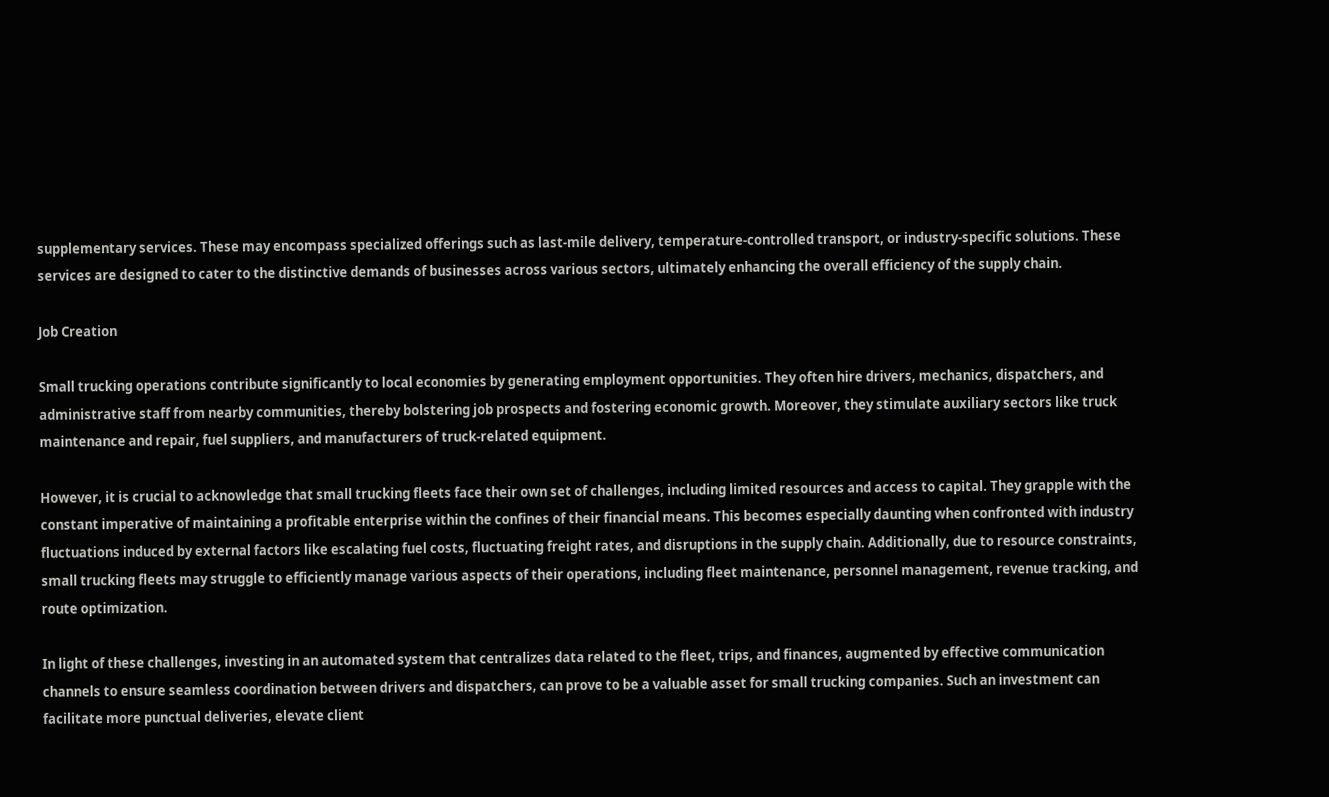supplementary services. These may encompass specialized offerings such as last-mile delivery, temperature-controlled transport, or industry-specific solutions. These services are designed to cater to the distinctive demands of businesses across various sectors, ultimately enhancing the overall efficiency of the supply chain.

Job Creation

Small trucking operations contribute significantly to local economies by generating employment opportunities. They often hire drivers, mechanics, dispatchers, and administrative staff from nearby communities, thereby bolstering job prospects and fostering economic growth. Moreover, they stimulate auxiliary sectors like truck maintenance and repair, fuel suppliers, and manufacturers of truck-related equipment.

However, it is crucial to acknowledge that small trucking fleets face their own set of challenges, including limited resources and access to capital. They grapple with the constant imperative of maintaining a profitable enterprise within the confines of their financial means. This becomes especially daunting when confronted with industry fluctuations induced by external factors like escalating fuel costs, fluctuating freight rates, and disruptions in the supply chain. Additionally, due to resource constraints, small trucking fleets may struggle to efficiently manage various aspects of their operations, including fleet maintenance, personnel management, revenue tracking, and route optimization.

In light of these challenges, investing in an automated system that centralizes data related to the fleet, trips, and finances, augmented by effective communication channels to ensure seamless coordination between drivers and dispatchers, can prove to be a valuable asset for small trucking companies. Such an investment can facilitate more punctual deliveries, elevate client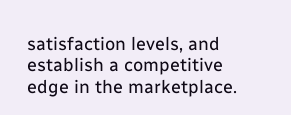satisfaction levels, and establish a competitive edge in the marketplace.